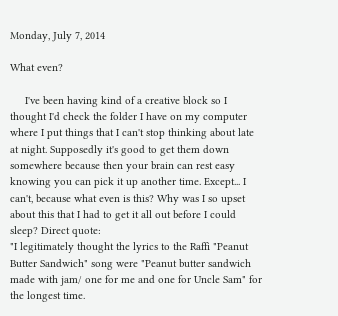Monday, July 7, 2014

What even?

     I've been having kind of a creative block so I thought I'd check the folder I have on my computer where I put things that I can't stop thinking about late at night. Supposedly it's good to get them down somewhere because then your brain can rest easy knowing you can pick it up another time. Except... I can't, because what even is this? Why was I so upset about this that I had to get it all out before I could sleep? Direct quote:
"I legitimately thought the lyrics to the Raffi "Peanut Butter Sandwich" song were "Peanut butter sandwich made with jam/ one for me and one for Uncle Sam" for the longest time.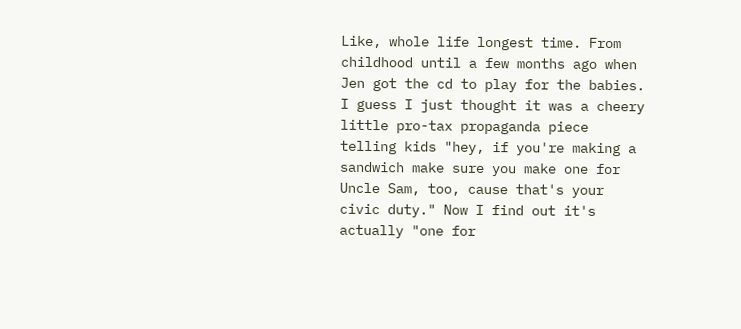Like, whole life longest time. From childhood until a few months ago when Jen got the cd to play for the babies. I guess I just thought it was a cheery little pro-tax propaganda piece telling kids "hey, if you're making a sandwich make sure you make one for Uncle Sam, too, cause that's your civic duty." Now I find out it's actually "one for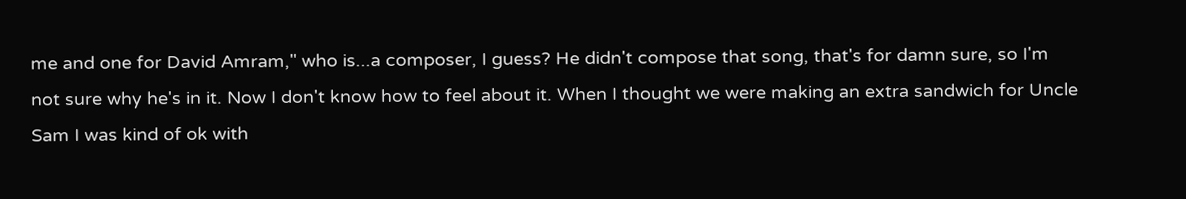me and one for David Amram," who is...a composer, I guess? He didn't compose that song, that's for damn sure, so I'm not sure why he's in it. Now I don't know how to feel about it. When I thought we were making an extra sandwich for Uncle Sam I was kind of ok with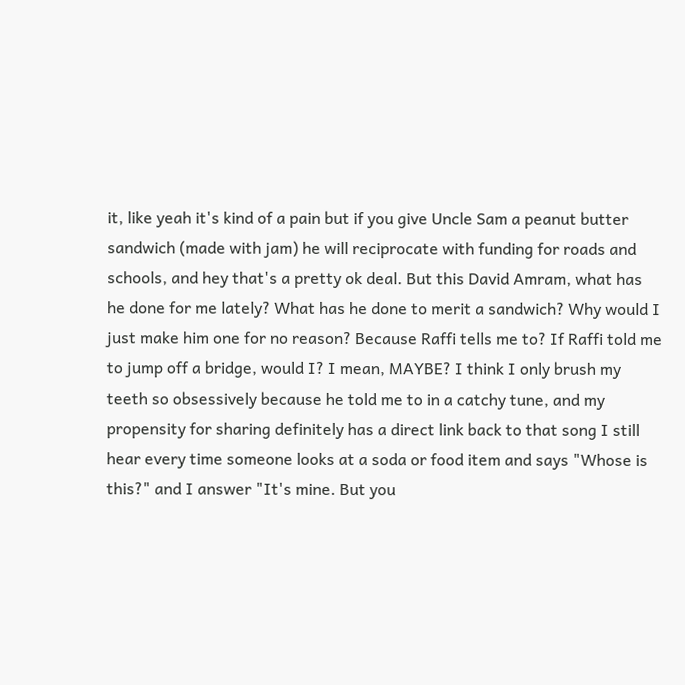it, like yeah it's kind of a pain but if you give Uncle Sam a peanut butter sandwich (made with jam) he will reciprocate with funding for roads and schools, and hey that's a pretty ok deal. But this David Amram, what has he done for me lately? What has he done to merit a sandwich? Why would I just make him one for no reason? Because Raffi tells me to? If Raffi told me to jump off a bridge, would I? I mean, MAYBE? I think I only brush my teeth so obsessively because he told me to in a catchy tune, and my propensity for sharing definitely has a direct link back to that song I still hear every time someone looks at a soda or food item and says "Whose is this?" and I answer "It's mine. But you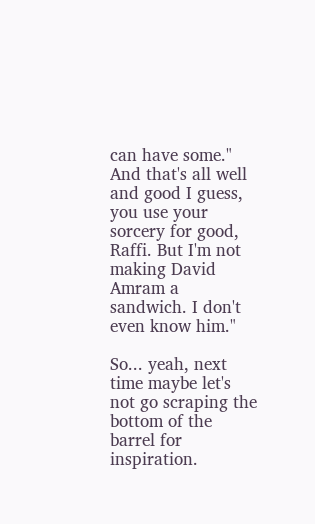can have some." And that's all well and good I guess, you use your sorcery for good, Raffi. But I'm not making David Amram a sandwich. I don't even know him."

So... yeah, next time maybe let's not go scraping the bottom of the barrel for inspiration.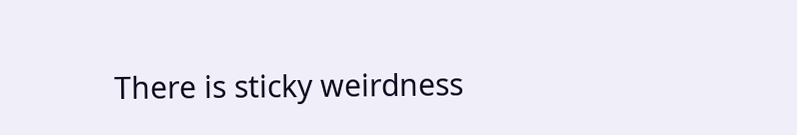There is sticky weirdness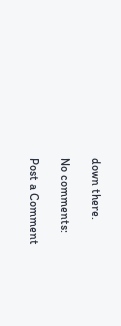down there.

No comments:

Post a Comment